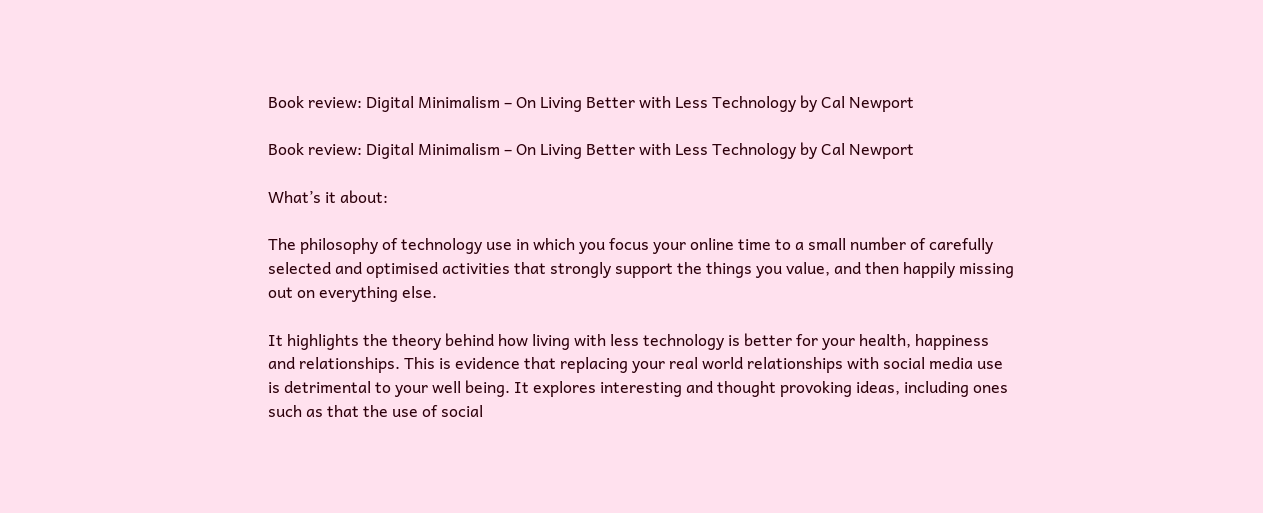Book review: Digital Minimalism – On Living Better with Less Technology by Cal Newport

Book review: Digital Minimalism – On Living Better with Less Technology by Cal Newport

What’s it about:

The philosophy of technology use in which you focus your online time to a small number of carefully selected and optimised activities that strongly support the things you value, and then happily missing out on everything else.

It highlights the theory behind how living with less technology is better for your health, happiness and relationships. This is evidence that replacing your real world relationships with social media use is detrimental to your well being. It explores interesting and thought provoking ideas, including ones such as that the use of social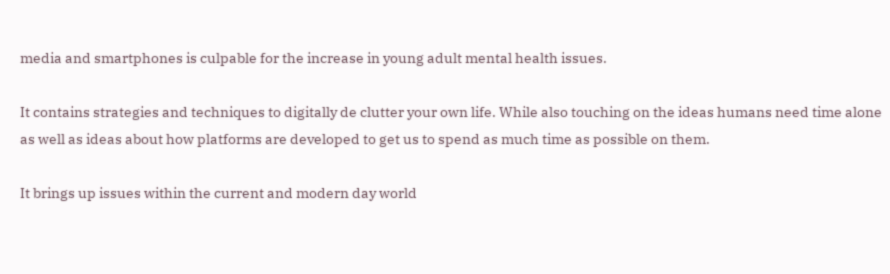media and smartphones is culpable for the increase in young adult mental health issues.

It contains strategies and techniques to digitally de clutter your own life. While also touching on the ideas humans need time alone as well as ideas about how platforms are developed to get us to spend as much time as possible on them.

It brings up issues within the current and modern day world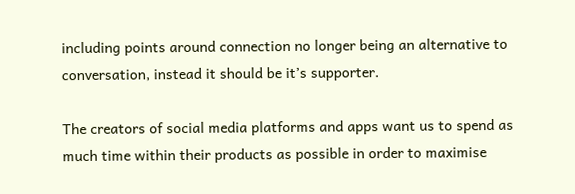including points around connection no longer being an alternative to conversation, instead it should be it’s supporter.

The creators of social media platforms and apps want us to spend as much time within their products as possible in order to maximise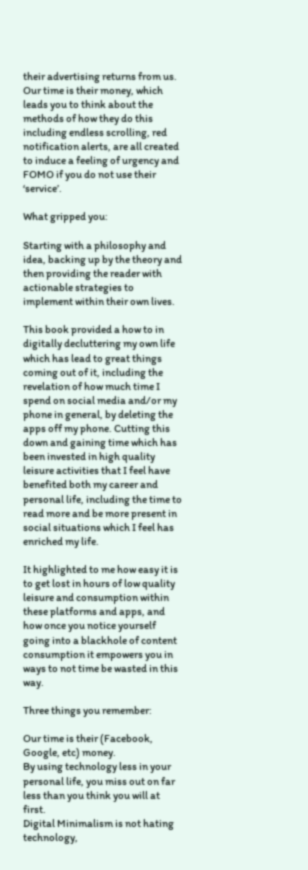their advertising returns from us. Our time is their money, which leads you to think about the methods of how they do this including endless scrolling, red notification alerts, are all created to induce a feeling of urgency and FOMO if you do not use their ‘service’.

What gripped you:

Starting with a philosophy and idea, backing up by the theory and then providing the reader with actionable strategies to implement within their own lives.

This book provided a how to in digitally decluttering my own life which has lead to great things coming out of it, including the revelation of how much time I spend on social media and/or my phone in general, by deleting the apps off my phone. Cutting this down and gaining time which has been invested in high quality leisure activities that I feel have benefited both my career and personal life, including the time to read more and be more present in social situations which I feel has enriched my life.

It highlighted to me how easy it is to get lost in hours of low quality leisure and consumption within these platforms and apps, and how once you notice yourself going into a blackhole of content consumption it empowers you in ways to not time be wasted in this way.

Three things you remember:

Our time is their (Facebook, Google, etc) money.
By using technology less in your personal life, you miss out on far less than you think you will at first.
Digital Minimalism is not hating technology,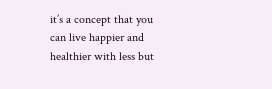it’s a concept that you can live happier and healthier with less but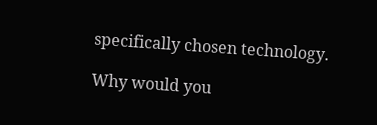specifically chosen technology.

Why would you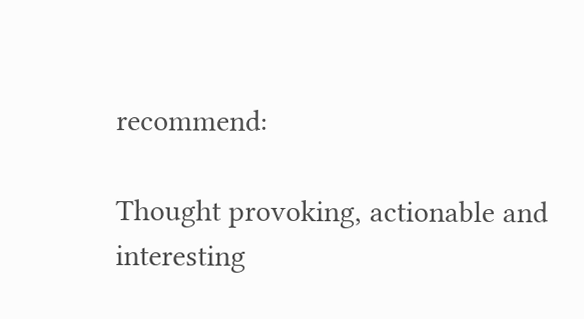recommend:

Thought provoking, actionable and interesting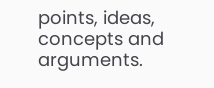points, ideas, concepts and arguments.